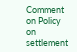Comment on Policy on settlement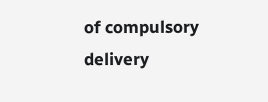of compulsory delivery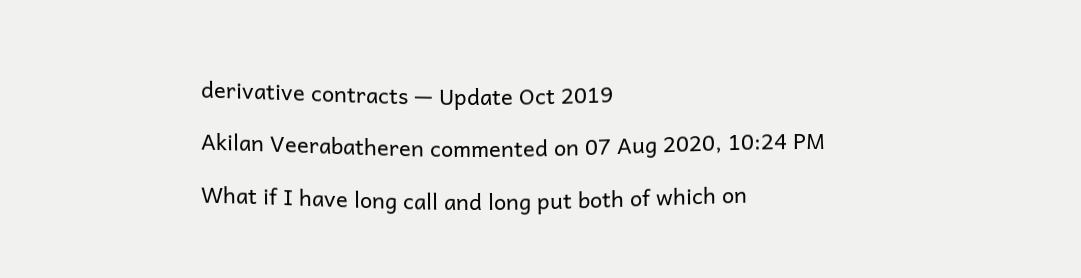derivative contracts — Update Oct 2019

Akilan Veerabatheren commented on 07 Aug 2020, 10:24 PM

What if I have long call and long put both of which on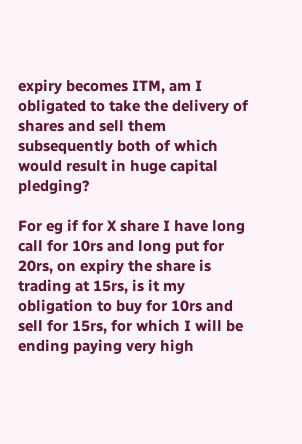expiry becomes ITM, am I obligated to take the delivery of shares and sell them subsequently both of which would result in huge capital pledging?

For eg if for X share I have long call for 10rs and long put for 20rs, on expiry the share is trading at 15rs, is it my obligation to buy for 10rs and sell for 15rs, for which I will be ending paying very high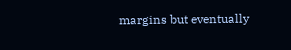margins but eventually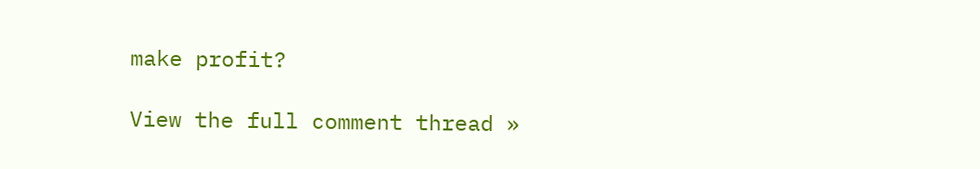make profit?

View the full comment thread »